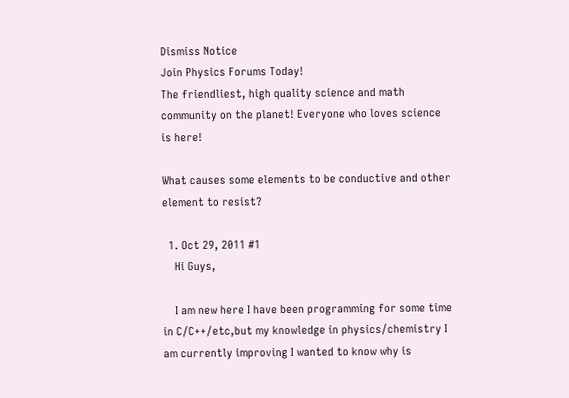Dismiss Notice
Join Physics Forums Today!
The friendliest, high quality science and math community on the planet! Everyone who loves science is here!

What causes some elements to be conductive and other element to resist?

  1. Oct 29, 2011 #1
    Hi Guys,

    I am new here I have been programming for some time in C/C++/etc,but my knowledge in physics/chemistry I am currently improving I wanted to know why is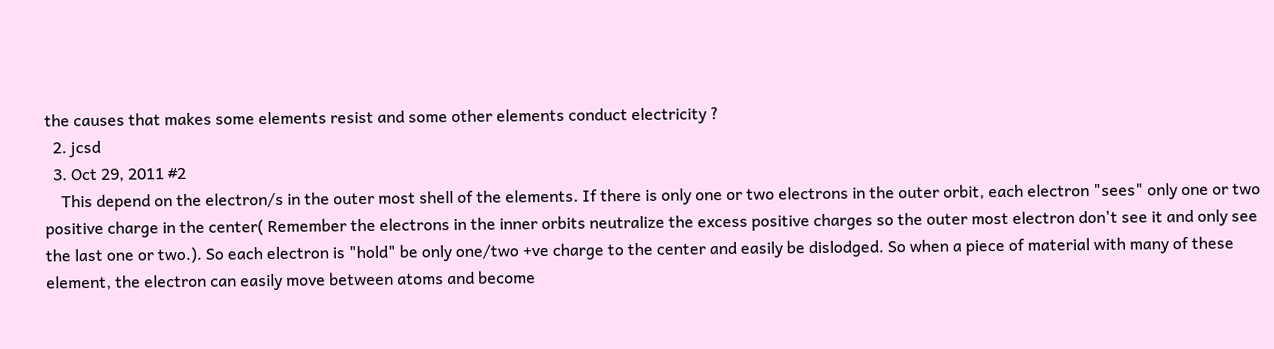the causes that makes some elements resist and some other elements conduct electricity ?
  2. jcsd
  3. Oct 29, 2011 #2
    This depend on the electron/s in the outer most shell of the elements. If there is only one or two electrons in the outer orbit, each electron "sees" only one or two positive charge in the center( Remember the electrons in the inner orbits neutralize the excess positive charges so the outer most electron don't see it and only see the last one or two.). So each electron is "hold" be only one/two +ve charge to the center and easily be dislodged. So when a piece of material with many of these element, the electron can easily move between atoms and become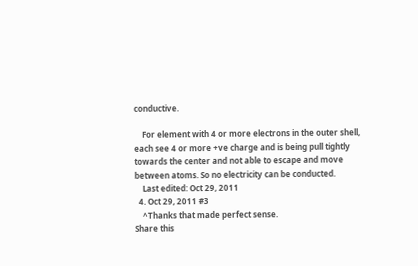conductive.

    For element with 4 or more electrons in the outer shell, each see 4 or more +ve charge and is being pull tightly towards the center and not able to escape and move between atoms. So no electricity can be conducted.
    Last edited: Oct 29, 2011
  4. Oct 29, 2011 #3
    ^Thanks that made perfect sense.
Share this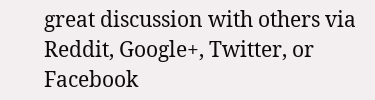great discussion with others via Reddit, Google+, Twitter, or Facebook